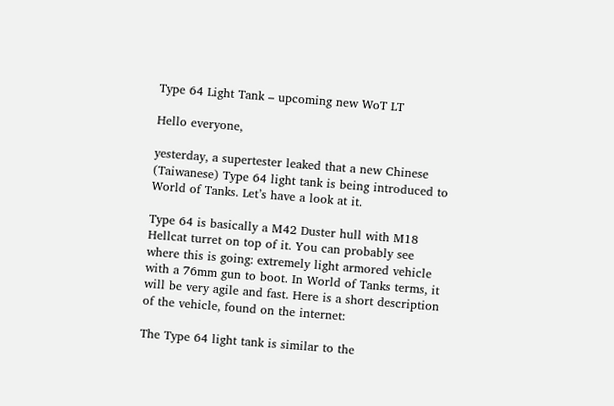Type 64 Light Tank – upcoming new WoT LT

Hello everyone,

yesterday, a supertester leaked that a new Chinese (Taiwanese) Type 64 light tank is being introduced to World of Tanks. Let’s have a look at it.

Type 64 is basically a M42 Duster hull with M18 Hellcat turret on top of it. You can probably see where this is going: extremely light armored vehicle with a 76mm gun to boot. In World of Tanks terms, it will be very agile and fast. Here is a short description of the vehicle, found on the internet:

The Type 64 light tank is similar to the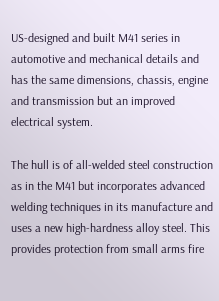US-designed and built M41 series in automotive and mechanical details and has the same dimensions, chassis, engine and transmission but an improved electrical system.

The hull is of all-welded steel construction as in the M41 but incorporates advanced welding techniques in its manufacture and uses a new high-hardness alloy steel. This provides protection from small arms fire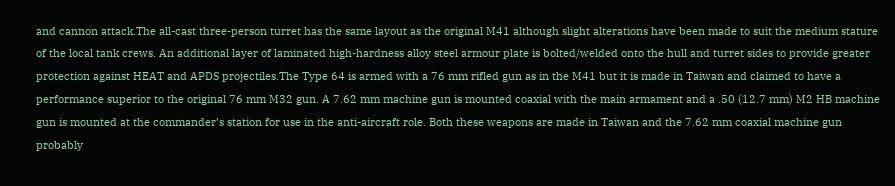and cannon attack.The all-cast three-person turret has the same layout as the original M41 although slight alterations have been made to suit the medium stature of the local tank crews. An additional layer of laminated high-hardness alloy steel armour plate is bolted/welded onto the hull and turret sides to provide greater protection against HEAT and APDS projectiles.The Type 64 is armed with a 76 mm rifled gun as in the M41 but it is made in Taiwan and claimed to have a performance superior to the original 76 mm M32 gun. A 7.62 mm machine gun is mounted coaxial with the main armament and a .50 (12.7 mm) M2 HB machine gun is mounted at the commander’s station for use in the anti-aircraft role. Both these weapons are made in Taiwan and the 7.62 mm coaxial machine gun probably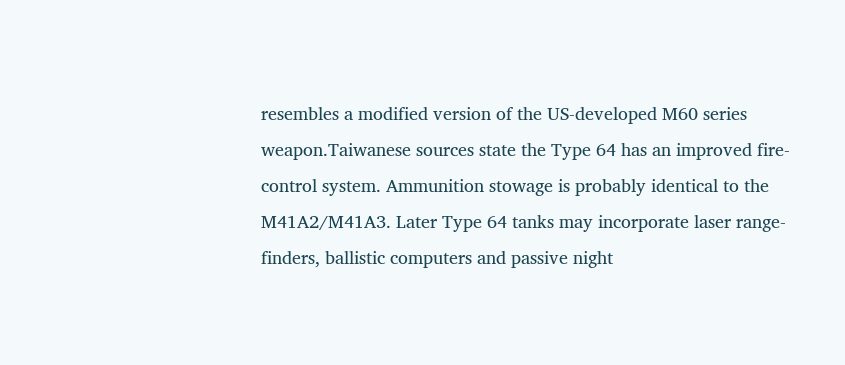resembles a modified version of the US-developed M60 series weapon.Taiwanese sources state the Type 64 has an improved fire-control system. Ammunition stowage is probably identical to the M41A2/M41A3. Later Type 64 tanks may incorporate laser range-finders, ballistic computers and passive night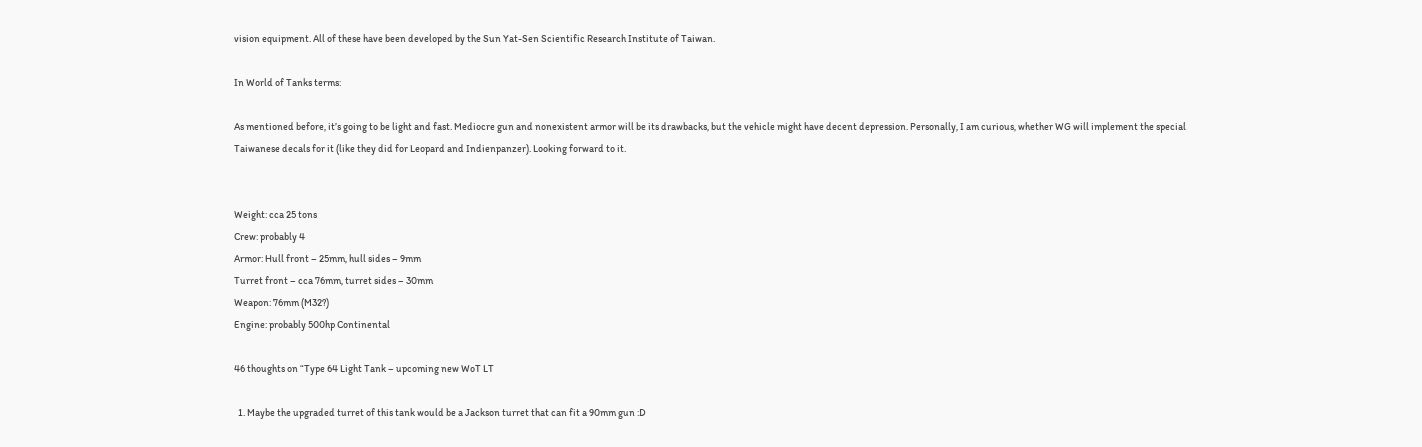vision equipment. All of these have been developed by the Sun Yat-Sen Scientific Research Institute of Taiwan.

In World of Tanks terms:

As mentioned before, it’s going to be light and fast. Mediocre gun and nonexistent armor will be its drawbacks, but the vehicle might have decent depression. Personally, I am curious, whether WG will implement the special Taiwanese decals for it (like they did for Leopard and Indienpanzer). Looking forward to it.


Weight: cca 25 tons
Crew: probably 4
Armor: Hull front – 25mm, hull sides – 9mm
Turret front – cca 76mm, turret sides – 30mm
Weapon: 76mm (M32?)
Engine: probably 500hp Continental

46 thoughts on “Type 64 Light Tank – upcoming new WoT LT

  1. Maybe the upgraded turret of this tank would be a Jackson turret that can fit a 90mm gun :D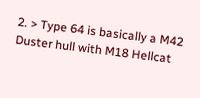2. > Type 64 is basically a M42 Duster hull with M18 Hellcat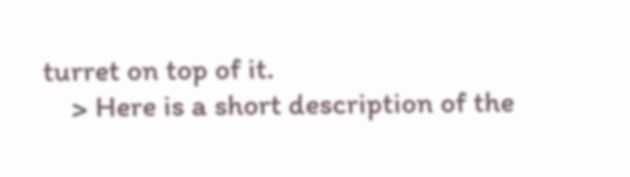turret on top of it.
    > Here is a short description of the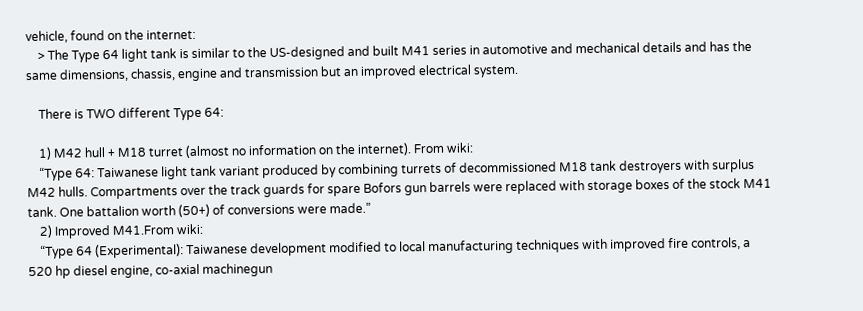vehicle, found on the internet:
    > The Type 64 light tank is similar to the US-designed and built M41 series in automotive and mechanical details and has the same dimensions, chassis, engine and transmission but an improved electrical system.

    There is TWO different Type 64:

    1) M42 hull + M18 turret (almost no information on the internet). From wiki:
    “Type 64: Taiwanese light tank variant produced by combining turrets of decommissioned M18 tank destroyers with surplus M42 hulls. Compartments over the track guards for spare Bofors gun barrels were replaced with storage boxes of the stock M41 tank. One battalion worth (50+) of conversions were made.”
    2) Improved M41.From wiki:
    “Type 64 (Experimental): Taiwanese development modified to local manufacturing techniques with improved fire controls, a 520 hp diesel engine, co-axial machinegun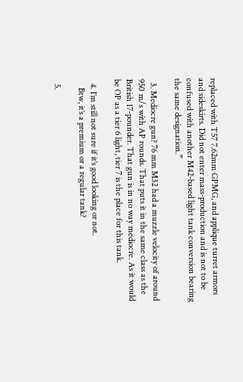replaced with T57 7.62mm GPMG, and applique turret armors and sideskirts. Did not enter mass-production and is not to be confused with another M42-based light tank conversion bearing the same designation.”

  3. Mediocre gun? 76 mm M32 had a muzzle velocity of around 950 m/s with AP rounds. That puts it in the same class as the British 17-pounder. That gun is in no way mediocre. As it would be OP as a tier 6 light, tier 7 is the place for this tank.

  4. I’m still not sure if it’s good looking or not.
    Btw, it’s a premium or a regular tank?

  5.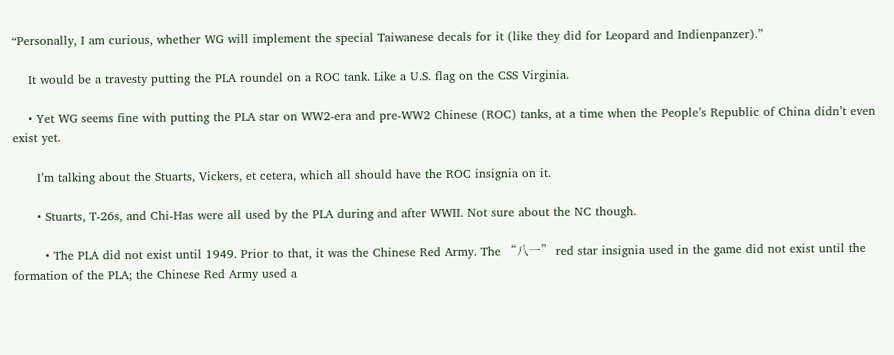“Personally, I am curious, whether WG will implement the special Taiwanese decals for it (like they did for Leopard and Indienpanzer).”

    It would be a travesty putting the PLA roundel on a ROC tank. Like a U.S. flag on the CSS Virginia.

    • Yet WG seems fine with putting the PLA star on WW2-era and pre-WW2 Chinese (ROC) tanks, at a time when the People’s Republic of China didn’t even exist yet.

      I’m talking about the Stuarts, Vickers, et cetera, which all should have the ROC insignia on it.

      • Stuarts, T-26s, and Chi-Has were all used by the PLA during and after WWII. Not sure about the NC though.

        • The PLA did not exist until 1949. Prior to that, it was the Chinese Red Army. The “八一” red star insignia used in the game did not exist until the formation of the PLA; the Chinese Red Army used a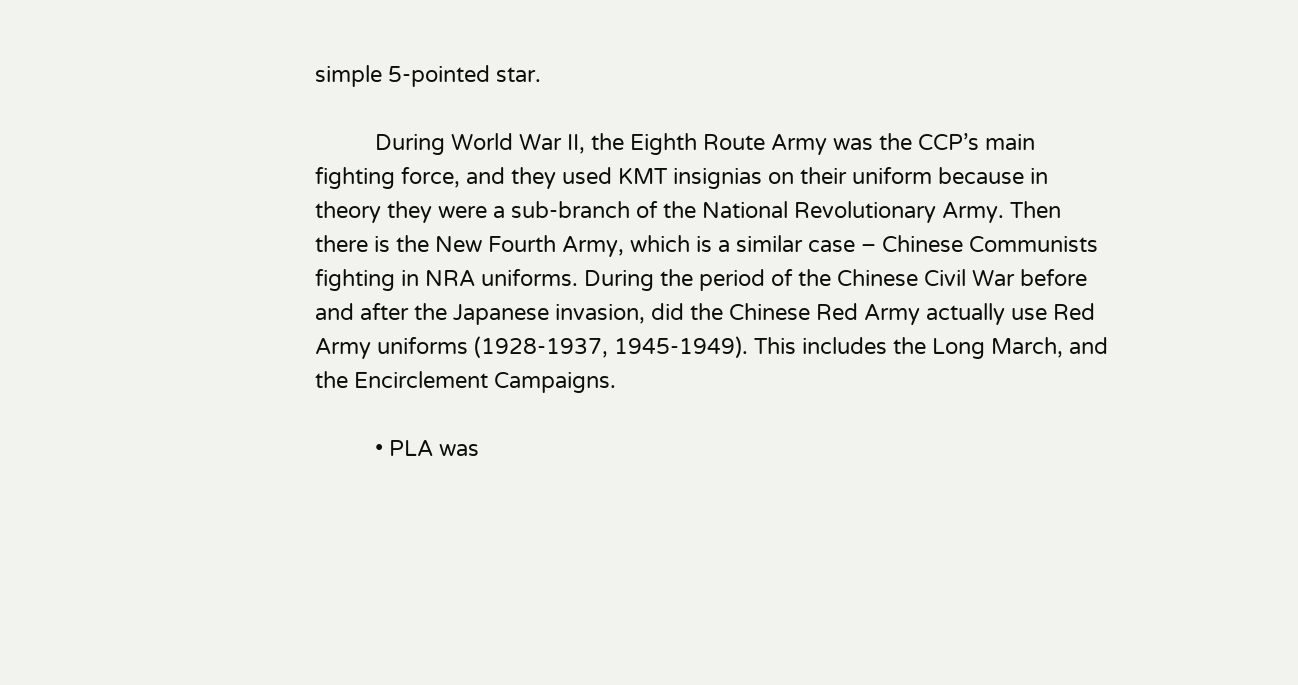simple 5-pointed star.

          During World War II, the Eighth Route Army was the CCP’s main fighting force, and they used KMT insignias on their uniform because in theory they were a sub-branch of the National Revolutionary Army. Then there is the New Fourth Army, which is a similar case – Chinese Communists fighting in NRA uniforms. During the period of the Chinese Civil War before and after the Japanese invasion, did the Chinese Red Army actually use Red Army uniforms (1928-1937, 1945-1949). This includes the Long March, and the Encirclement Campaigns.

          • PLA was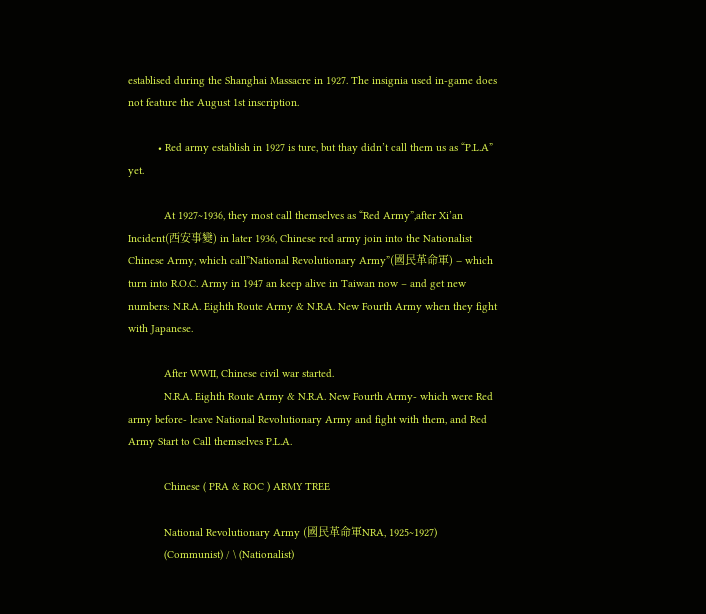establised during the Shanghai Massacre in 1927. The insignia used in-game does not feature the August 1st inscription.

          • Red army establish in 1927 is ture, but thay didn’t call them us as “P.L.A” yet.

            At 1927~1936, they most call themselves as “Red Army”,after Xi’an Incident(西安事變) in later 1936, Chinese red army join into the Nationalist Chinese Army, which call”National Revolutionary Army”(國民革命軍) – which turn into R.O.C. Army in 1947 an keep alive in Taiwan now – and get new numbers: N.R.A. Eighth Route Army & N.R.A. New Fourth Army when they fight with Japanese.

            After WWII, Chinese civil war started.
            N.R.A. Eighth Route Army & N.R.A. New Fourth Army- which were Red army before- leave National Revolutionary Army and fight with them, and Red Army Start to Call themselves P.L.A.

            Chinese ( PRA & ROC ) ARMY TREE

            National Revolutionary Army (國民革命軍NRA, 1925~1927)
            (Communist) / \ (Nationalist)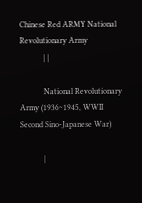Chinese Red ARMY National Revolutionary Army
            | |

            National Revolutionary Army (1936~1945, WWII Second Sino-Japanese War)

            |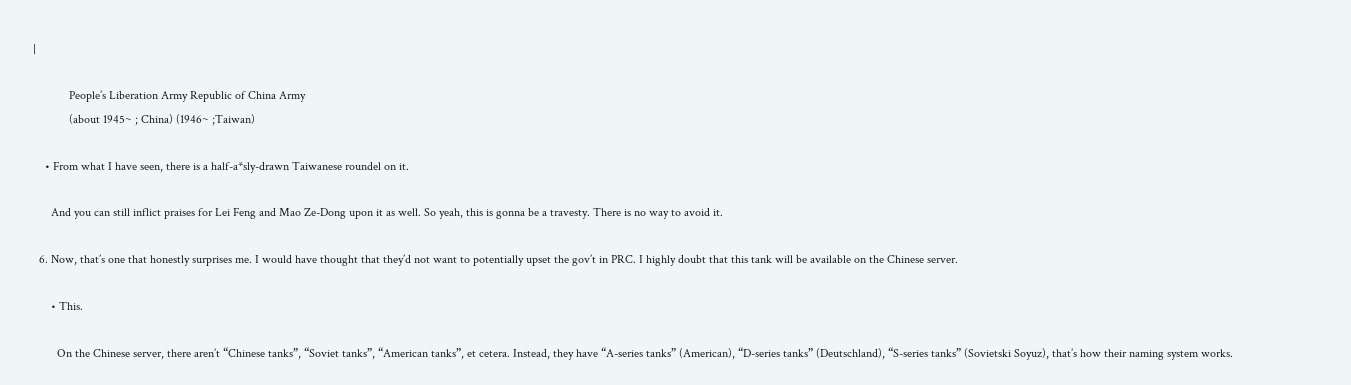|

            People’s Liberation Army Republic of China Army
            (about 1945~ ; China) (1946~ ;Taiwan)

    • From what I have seen, there is a half-a*sly-drawn Taiwanese roundel on it.

      And you can still inflict praises for Lei Feng and Mao Ze-Dong upon it as well. So yeah, this is gonna be a travesty. There is no way to avoid it.

  6. Now, that’s one that honestly surprises me. I would have thought that they’d not want to potentially upset the gov’t in PRC. I highly doubt that this tank will be available on the Chinese server.

      • This.

        On the Chinese server, there aren’t “Chinese tanks”, “Soviet tanks”, “American tanks”, et cetera. Instead, they have “A-series tanks” (American), “D-series tanks” (Deutschland), “S-series tanks” (Sovietski Soyuz), that’s how their naming system works.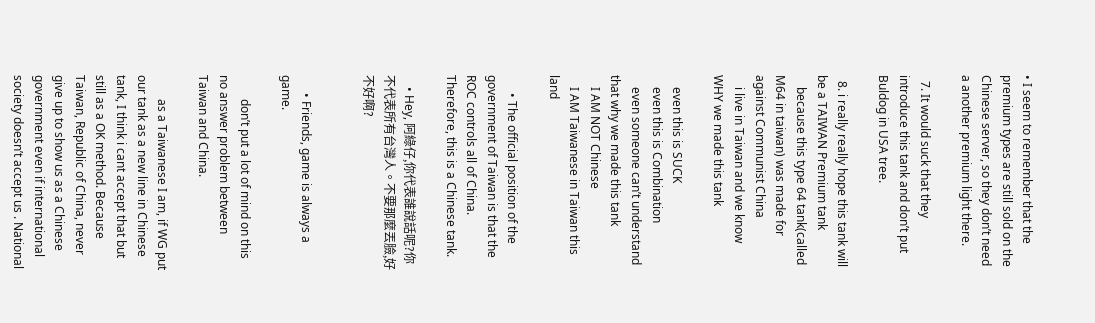• I seem to remember that the premium types are still sold on the Chinese server, so they don’t need a another premium light there.

  7. It would suck that they introduce this tank and don’t put Buldog in USA tree.

  8. i really really hope this tank will be a TAIWAN Premium tank
    because this type 64 tank(called M64 in taiwan) was made for against Communist China
    i live in Taiwan and we know WHY we made this tank

    even this is SUCK
    even this is Combination
    even someone can’t understand that why we made this tank
    I AM NOT Chinese
    I AM Taiwanese in Taiwan this land

      • The official position of the government of Taiwan is that the ROC controls all of China. Therefore, this is a Chinese tank.

    • Hey, 阿綠仔,你代表誰說話呢?你不代表所有台灣人。不要那麼丟臉,好不好啊?


      • Friends, game is always a game.

        don’t put a lot of mind on this no answer problem between Taiwan and China.

        as a Taiwanese I am, if WG put our tank as a new line in Chinese tank, I think i cant accept that but still as a OK method. Because Taiwan, Republic of China, never give up to show us as a Chinese government even if international society doesn’t accept us . National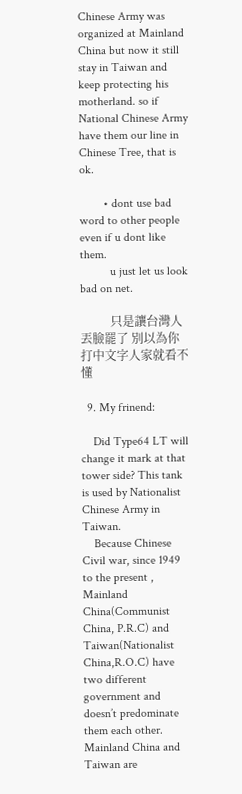Chinese Army was organized at Mainland China but now it still stay in Taiwan and keep protecting his motherland. so if National Chinese Army have them our line in Chinese Tree, that is ok.

        • dont use bad word to other people even if u dont like them.
          u just let us look bad on net.

          只是讓台灣人丟臉罷了 別以為你打中文字人家就看不懂

  9. My frinend:

    Did Type64 LT will change it mark at that tower side? This tank is used by Nationalist Chinese Army in Taiwan.
    Because Chinese Civil war, since 1949 to the present , Mainland China(Communist China, P.R.C) and Taiwan(Nationalist China,R.O.C) have two different government and doesn’t predominate them each other. Mainland China and Taiwan are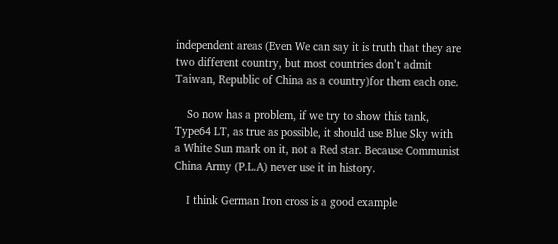independent areas (Even We can say it is truth that they are two different country, but most countries don’t admit Taiwan, Republic of China as a country)for them each one.

    So now has a problem, if we try to show this tank, Type64 LT, as true as possible, it should use Blue Sky with a White Sun mark on it, not a Red star. Because Communist China Army (P.L.A) never use it in history.

    I think German Iron cross is a good example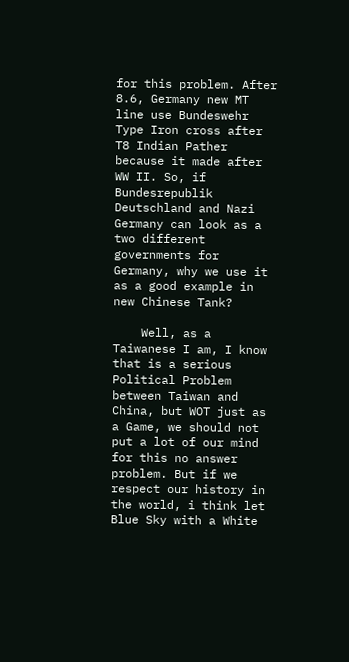for this problem. After 8.6, Germany new MT line use Bundeswehr Type Iron cross after T8 Indian Pather because it made after WW II. So, if Bundesrepublik Deutschland and Nazi Germany can look as a two different governments for Germany, why we use it as a good example in new Chinese Tank?

    Well, as a Taiwanese I am, I know that is a serious Political Problem between Taiwan and China, but WOT just as a Game, we should not put a lot of our mind for this no answer problem. But if we respect our history in the world, i think let Blue Sky with a White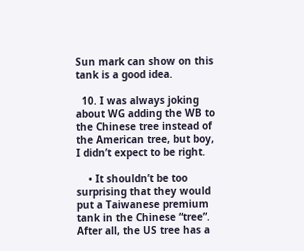Sun mark can show on this tank is a good idea.

  10. I was always joking about WG adding the WB to the Chinese tree instead of the American tree, but boy, I didn’t expect to be right.

    • It shouldn’t be too surprising that they would put a Taiwanese premium tank in the Chinese “tree”. After all, the US tree has a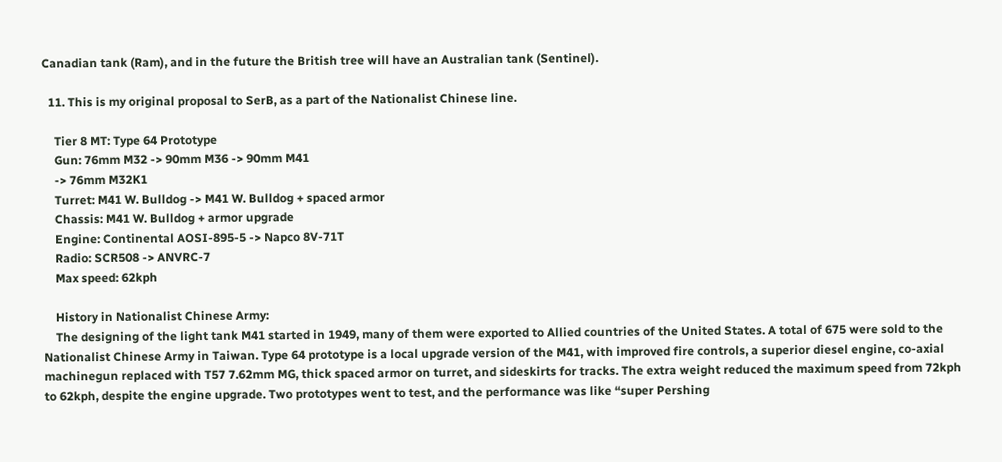Canadian tank (Ram), and in the future the British tree will have an Australian tank (Sentinel).

  11. This is my original proposal to SerB, as a part of the Nationalist Chinese line.

    Tier 8 MT: Type 64 Prototype
    Gun: 76mm M32 -> 90mm M36 -> 90mm M41
    -> 76mm M32K1
    Turret: M41 W. Bulldog -> M41 W. Bulldog + spaced armor
    Chassis: M41 W. Bulldog + armor upgrade
    Engine: Continental AOSI-895-5 -> Napco 8V-71T
    Radio: SCR508 -> ANVRC-7
    Max speed: 62kph

    History in Nationalist Chinese Army:
    The designing of the light tank M41 started in 1949, many of them were exported to Allied countries of the United States. A total of 675 were sold to the Nationalist Chinese Army in Taiwan. Type 64 prototype is a local upgrade version of the M41, with improved fire controls, a superior diesel engine, co-axial machinegun replaced with T57 7.62mm MG, thick spaced armor on turret, and sideskirts for tracks. The extra weight reduced the maximum speed from 72kph to 62kph, despite the engine upgrade. Two prototypes went to test, and the performance was like “super Pershing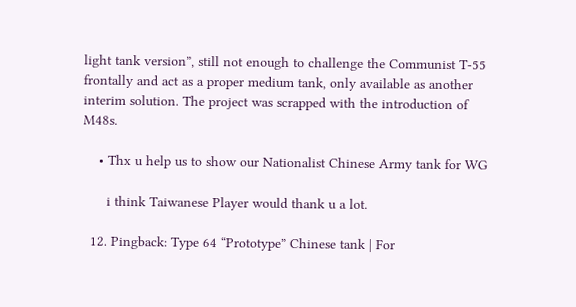light tank version”, still not enough to challenge the Communist T-55 frontally and act as a proper medium tank, only available as another interim solution. The project was scrapped with the introduction of M48s.

    • Thx u help us to show our Nationalist Chinese Army tank for WG

      i think Taiwanese Player would thank u a lot.

  12. Pingback: Type 64 “Prototype” Chinese tank | For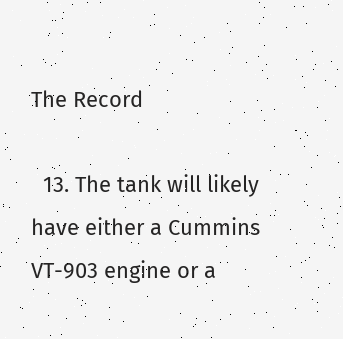The Record

  13. The tank will likely have either a Cummins VT-903 engine or a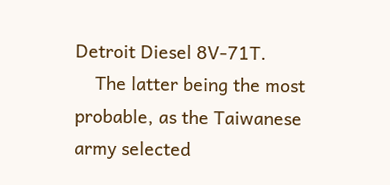Detroit Diesel 8V-71T.
    The latter being the most probable, as the Taiwanese army selected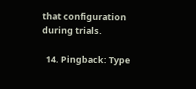that configuration during trials.

  14. Pingback: Type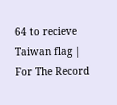64 to recieve Taiwan flag | For The Record